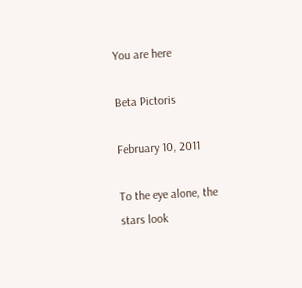You are here

Beta Pictoris

February 10, 2011

To the eye alone, the stars look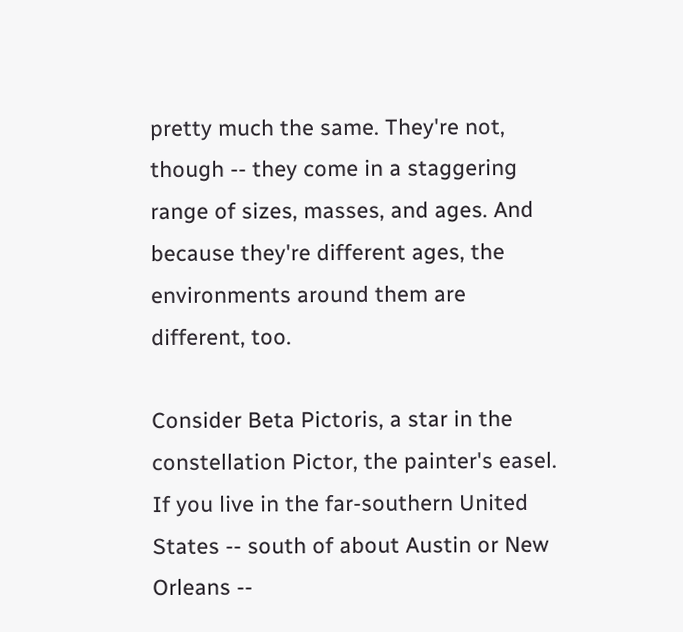pretty much the same. They're not, though -- they come in a staggering range of sizes, masses, and ages. And because they're different ages, the environments around them are different, too.

Consider Beta Pictoris, a star in the constellation Pictor, the painter's easel. If you live in the far-southern United States -- south of about Austin or New Orleans --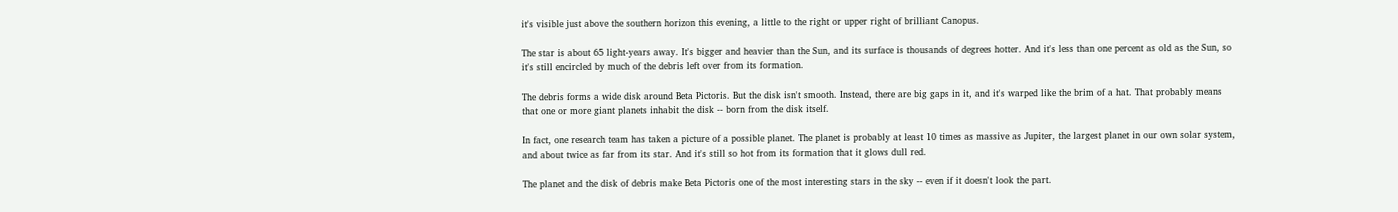it's visible just above the southern horizon this evening, a little to the right or upper right of brilliant Canopus.

The star is about 65 light-years away. It's bigger and heavier than the Sun, and its surface is thousands of degrees hotter. And it's less than one percent as old as the Sun, so it's still encircled by much of the debris left over from its formation.

The debris forms a wide disk around Beta Pictoris. But the disk isn't smooth. Instead, there are big gaps in it, and it's warped like the brim of a hat. That probably means that one or more giant planets inhabit the disk -- born from the disk itself.

In fact, one research team has taken a picture of a possible planet. The planet is probably at least 10 times as massive as Jupiter, the largest planet in our own solar system, and about twice as far from its star. And it's still so hot from its formation that it glows dull red.

The planet and the disk of debris make Beta Pictoris one of the most interesting stars in the sky -- even if it doesn't look the part.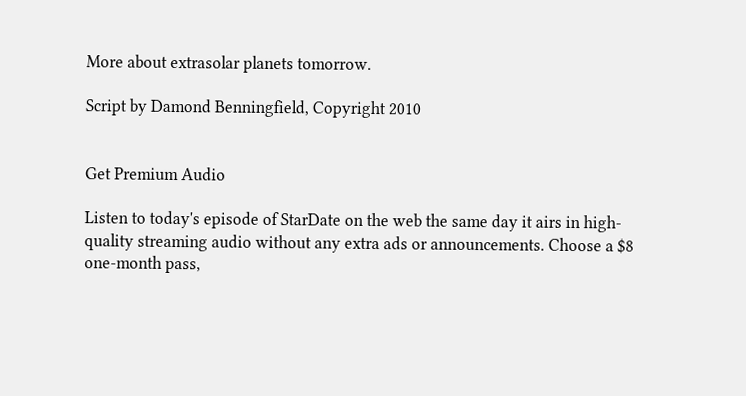More about extrasolar planets tomorrow.

Script by Damond Benningfield, Copyright 2010


Get Premium Audio

Listen to today's episode of StarDate on the web the same day it airs in high-quality streaming audio without any extra ads or announcements. Choose a $8 one-month pass,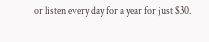or listen every day for a year for just $30.